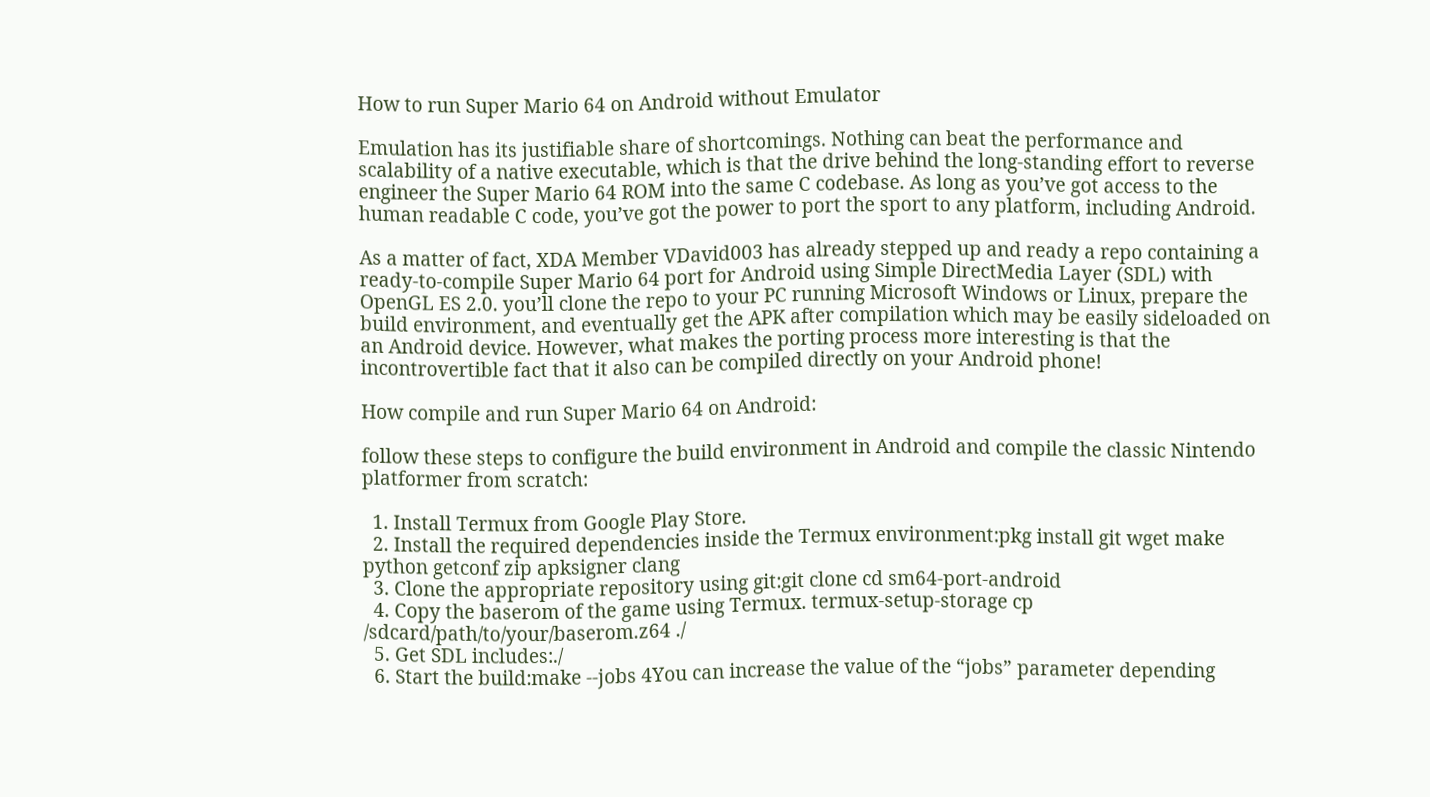How to run Super Mario 64 on Android without Emulator

Emulation has its justifiable share of shortcomings. Nothing can beat the performance and scalability of a native executable, which is that the drive behind the long-standing effort to reverse engineer the Super Mario 64 ROM into the same C codebase. As long as you’ve got access to the human readable C code, you’ve got the power to port the sport to any platform, including Android.

As a matter of fact, XDA Member VDavid003 has already stepped up and ready a repo containing a ready-to-compile Super Mario 64 port for Android using Simple DirectMedia Layer (SDL) with OpenGL ES 2.0. you’ll clone the repo to your PC running Microsoft Windows or Linux, prepare the build environment, and eventually get the APK after compilation which may be easily sideloaded on an Android device. However, what makes the porting process more interesting is that the incontrovertible fact that it also can be compiled directly on your Android phone!

How compile and run Super Mario 64 on Android:

follow these steps to configure the build environment in Android and compile the classic Nintendo platformer from scratch:

  1. Install Termux from Google Play Store.
  2. Install the required dependencies inside the Termux environment:pkg install git wget make python getconf zip apksigner clang
  3. Clone the appropriate repository using git:git clone cd sm64-port-android
  4. Copy the baserom of the game using Termux. termux-setup-storage cp /sdcard/path/to/your/baserom.z64 ./
  5. Get SDL includes:./
  6. Start the build:make --jobs 4You can increase the value of the “jobs” parameter depending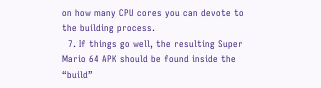on how many CPU cores you can devote to the building process.
  7. If things go well, the resulting Super Mario 64 APK should be found inside the “build”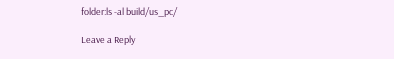folder:ls -al build/us_pc/

Leave a Reply